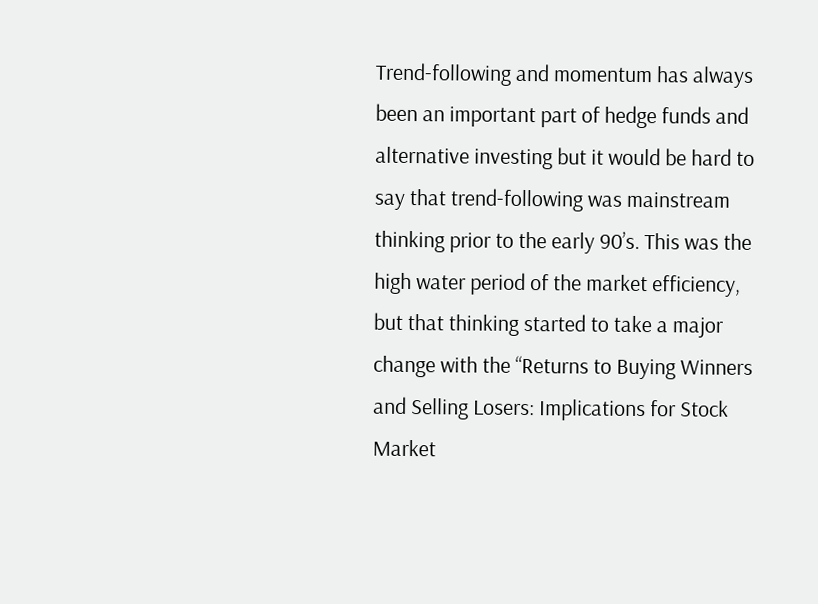Trend-following and momentum has always been an important part of hedge funds and alternative investing but it would be hard to say that trend-following was mainstream thinking prior to the early 90’s. This was the high water period of the market efficiency, but that thinking started to take a major change with the “Returns to Buying Winners and Selling Losers: Implications for Stock Market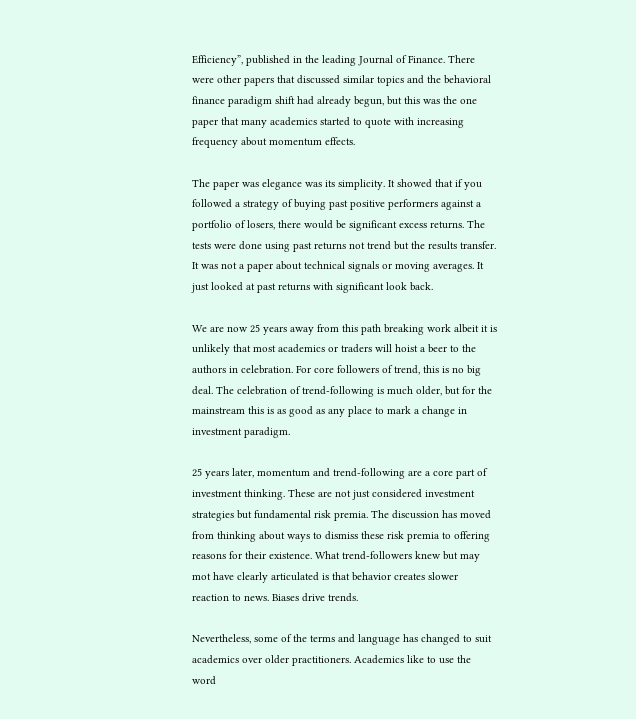Efficiency”, published in the leading Journal of Finance. There were other papers that discussed similar topics and the behavioral finance paradigm shift had already begun, but this was the one paper that many academics started to quote with increasing frequency about momentum effects.

The paper was elegance was its simplicity. It showed that if you followed a strategy of buying past positive performers against a portfolio of losers, there would be significant excess returns. The tests were done using past returns not trend but the results transfer. It was not a paper about technical signals or moving averages. It just looked at past returns with significant look back.

We are now 25 years away from this path breaking work albeit it is unlikely that most academics or traders will hoist a beer to the authors in celebration. For core followers of trend, this is no big deal. The celebration of trend-following is much older, but for the mainstream this is as good as any place to mark a change in investment paradigm.

25 years later, momentum and trend-following are a core part of investment thinking. These are not just considered investment strategies but fundamental risk premia. The discussion has moved from thinking about ways to dismiss these risk premia to offering reasons for their existence. What trend-followers knew but may mot have clearly articulated is that behavior creates slower reaction to news. Biases drive trends.

Nevertheless, some of the terms and language has changed to suit academics over older practitioners. Academics like to use the word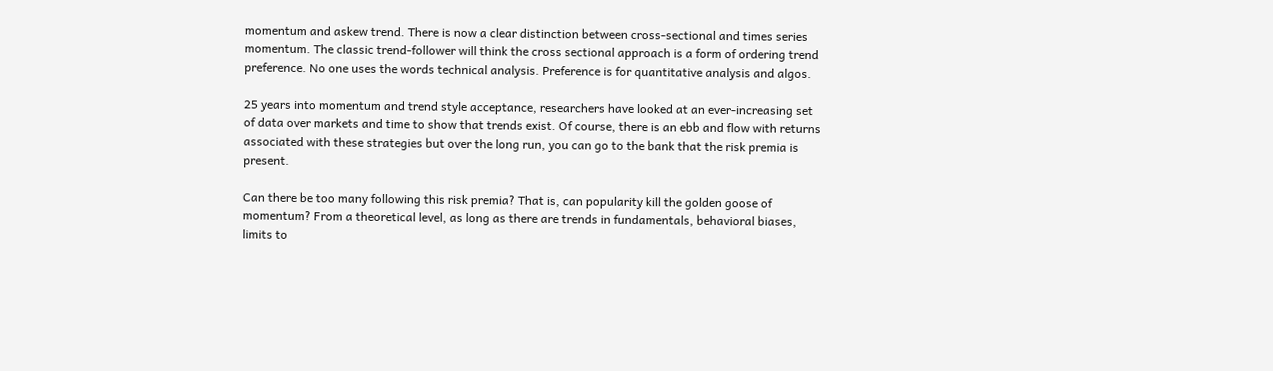momentum and askew trend. There is now a clear distinction between cross-sectional and times series momentum. The classic trend-follower will think the cross sectional approach is a form of ordering trend preference. No one uses the words technical analysis. Preference is for quantitative analysis and algos.

25 years into momentum and trend style acceptance, researchers have looked at an ever-increasing set of data over markets and time to show that trends exist. Of course, there is an ebb and flow with returns associated with these strategies but over the long run, you can go to the bank that the risk premia is present.

Can there be too many following this risk premia? That is, can popularity kill the golden goose of momentum? From a theoretical level, as long as there are trends in fundamentals, behavioral biases, limits to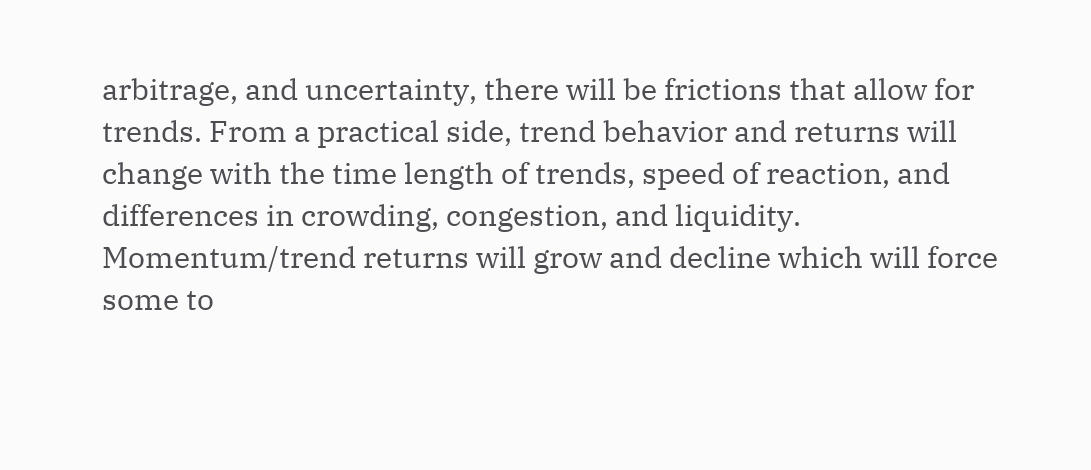arbitrage, and uncertainty, there will be frictions that allow for trends. From a practical side, trend behavior and returns will change with the time length of trends, speed of reaction, and differences in crowding, congestion, and liquidity. Momentum/trend returns will grow and decline which will force some to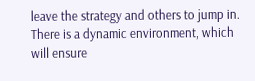leave the strategy and others to jump in. There is a dynamic environment, which will ensure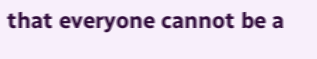that everyone cannot be a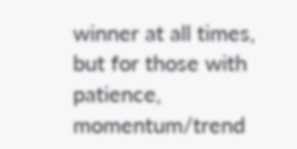winner at all times, but for those with patience, momentum/trend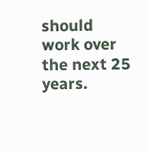should work over the next 25 years.